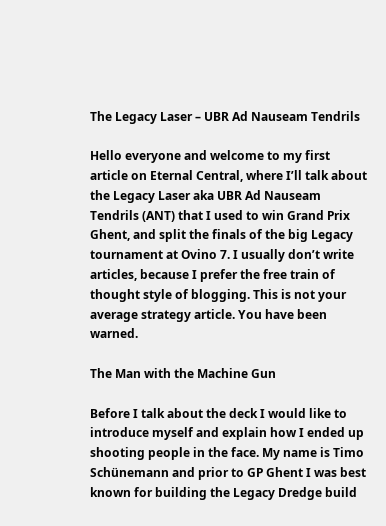The Legacy Laser – UBR Ad Nauseam Tendrils

Hello everyone and welcome to my first article on Eternal Central, where I’ll talk about the Legacy Laser aka UBR Ad Nauseam Tendrils (ANT) that I used to win Grand Prix Ghent, and split the finals of the big Legacy tournament at Ovino 7. I usually don’t write articles, because I prefer the free train of thought style of blogging. This is not your average strategy article. You have been warned.

The Man with the Machine Gun

Before I talk about the deck I would like to introduce myself and explain how I ended up shooting people in the face. My name is Timo Schünemann and prior to GP Ghent I was best known for building the Legacy Dredge build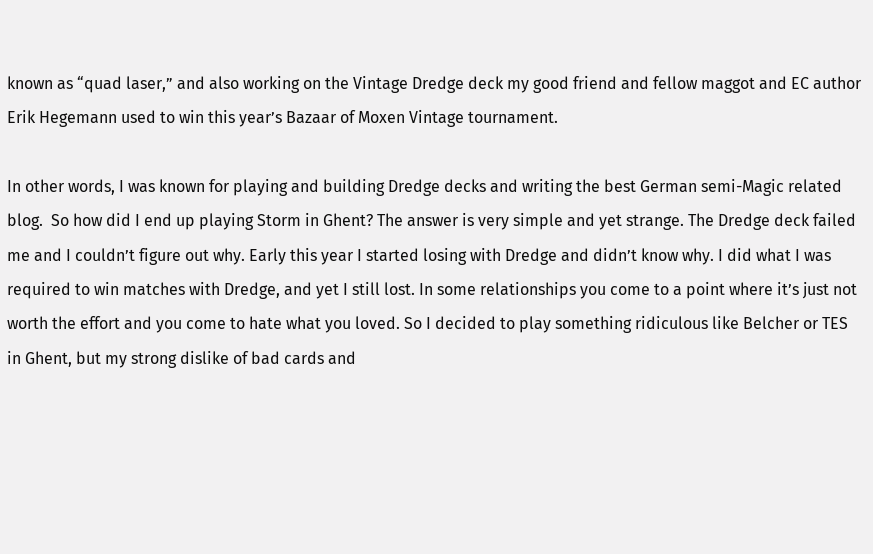known as “quad laser,” and also working on the Vintage Dredge deck my good friend and fellow maggot and EC author Erik Hegemann used to win this year’s Bazaar of Moxen Vintage tournament.

In other words, I was known for playing and building Dredge decks and writing the best German semi-Magic related blog.  So how did I end up playing Storm in Ghent? The answer is very simple and yet strange. The Dredge deck failed me and I couldn’t figure out why. Early this year I started losing with Dredge and didn’t know why. I did what I was required to win matches with Dredge, and yet I still lost. In some relationships you come to a point where it’s just not worth the effort and you come to hate what you loved. So I decided to play something ridiculous like Belcher or TES in Ghent, but my strong dislike of bad cards and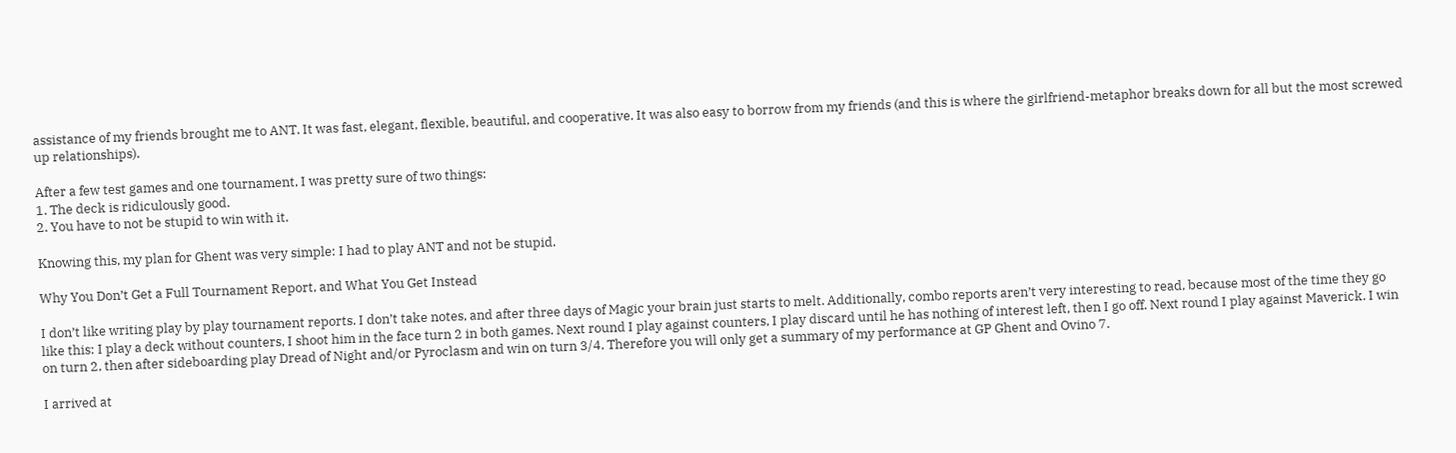assistance of my friends brought me to ANT. It was fast, elegant, flexible, beautiful, and cooperative. It was also easy to borrow from my friends (and this is where the girlfriend-metaphor breaks down for all but the most screwed up relationships).

After a few test games and one tournament, I was pretty sure of two things:
1. The deck is ridiculously good.
2. You have to not be stupid to win with it.

Knowing this, my plan for Ghent was very simple: I had to play ANT and not be stupid.

Why You Don’t Get a Full Tournament Report, and What You Get Instead

I don’t like writing play by play tournament reports. I don’t take notes, and after three days of Magic your brain just starts to melt. Additionally, combo reports aren’t very interesting to read, because most of the time they go like this: I play a deck without counters, I shoot him in the face turn 2 in both games. Next round I play against counters, I play discard until he has nothing of interest left, then I go off. Next round I play against Maverick. I win on turn 2, then after sideboarding play Dread of Night and/or Pyroclasm and win on turn 3/4. Therefore you will only get a summary of my performance at GP Ghent and Ovino 7.

I arrived at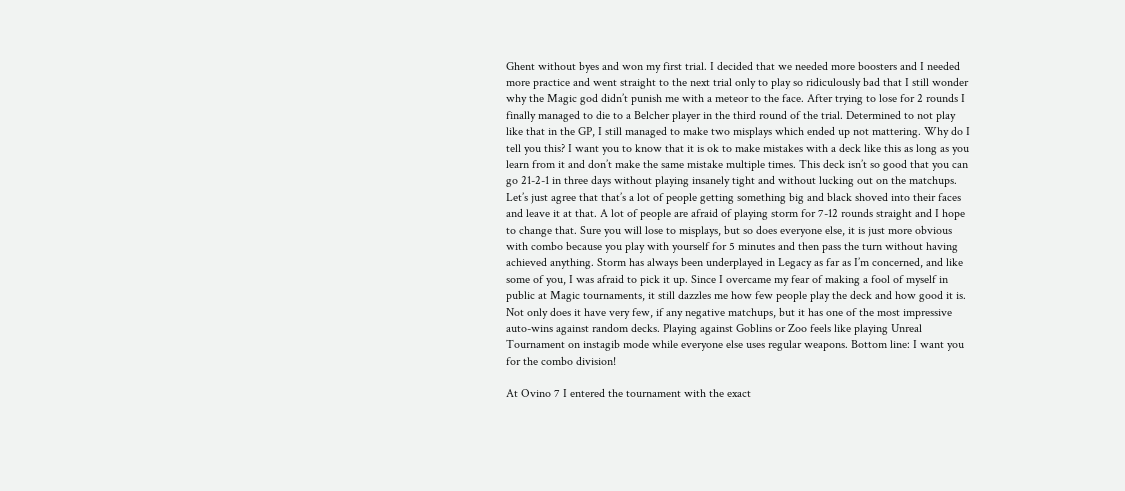Ghent without byes and won my first trial. I decided that we needed more boosters and I needed more practice and went straight to the next trial only to play so ridiculously bad that I still wonder why the Magic god didn’t punish me with a meteor to the face. After trying to lose for 2 rounds I finally managed to die to a Belcher player in the third round of the trial. Determined to not play like that in the GP, I still managed to make two misplays which ended up not mattering. Why do I tell you this? I want you to know that it is ok to make mistakes with a deck like this as long as you learn from it and don’t make the same mistake multiple times. This deck isn’t so good that you can go 21-2-1 in three days without playing insanely tight and without lucking out on the matchups. Let’s just agree that that’s a lot of people getting something big and black shoved into their faces and leave it at that. A lot of people are afraid of playing storm for 7-12 rounds straight and I hope to change that. Sure you will lose to misplays, but so does everyone else, it is just more obvious with combo because you play with yourself for 5 minutes and then pass the turn without having achieved anything. Storm has always been underplayed in Legacy as far as I’m concerned, and like some of you, I was afraid to pick it up. Since I overcame my fear of making a fool of myself in public at Magic tournaments, it still dazzles me how few people play the deck and how good it is. Not only does it have very few, if any negative matchups, but it has one of the most impressive auto-wins against random decks. Playing against Goblins or Zoo feels like playing Unreal Tournament on instagib mode while everyone else uses regular weapons. Bottom line: I want you for the combo division!

At Ovino 7 I entered the tournament with the exact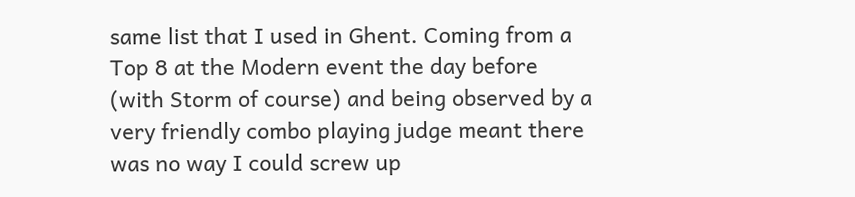same list that I used in Ghent. Coming from a Top 8 at the Modern event the day before (with Storm of course) and being observed by a very friendly combo playing judge meant there was no way I could screw up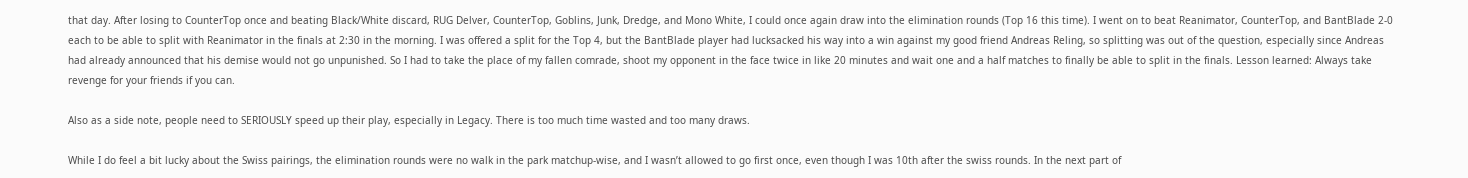that day. After losing to CounterTop once and beating Black/White discard, RUG Delver, CounterTop, Goblins, Junk, Dredge, and Mono White, I could once again draw into the elimination rounds (Top 16 this time). I went on to beat Reanimator, CounterTop, and BantBlade 2-0 each to be able to split with Reanimator in the finals at 2:30 in the morning. I was offered a split for the Top 4, but the BantBlade player had lucksacked his way into a win against my good friend Andreas Reling, so splitting was out of the question, especially since Andreas had already announced that his demise would not go unpunished. So I had to take the place of my fallen comrade, shoot my opponent in the face twice in like 20 minutes and wait one and a half matches to finally be able to split in the finals. Lesson learned: Always take revenge for your friends if you can.

Also as a side note, people need to SERIOUSLY speed up their play, especially in Legacy. There is too much time wasted and too many draws.

While I do feel a bit lucky about the Swiss pairings, the elimination rounds were no walk in the park matchup-wise, and I wasn’t allowed to go first once, even though I was 10th after the swiss rounds. In the next part of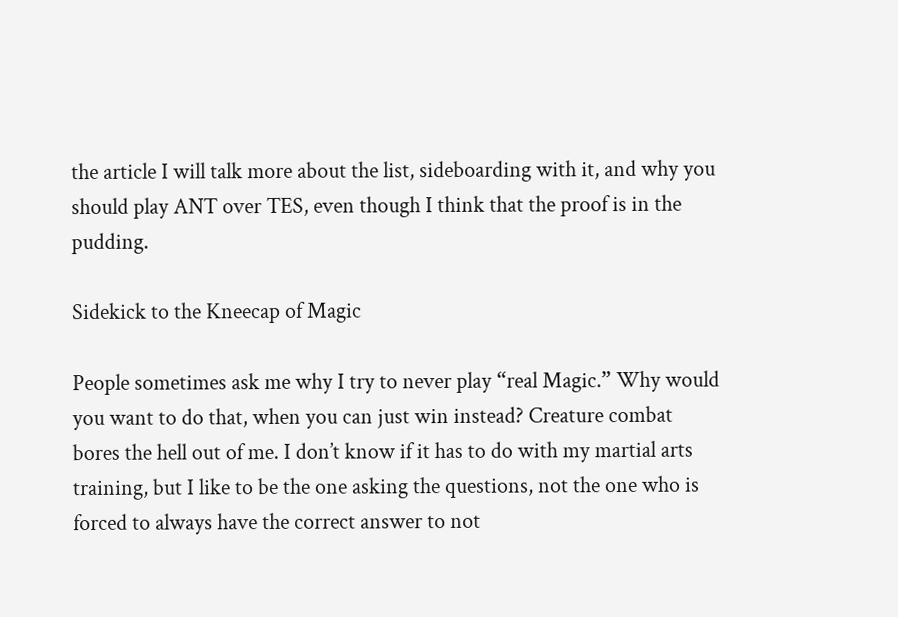the article I will talk more about the list, sideboarding with it, and why you should play ANT over TES, even though I think that the proof is in the pudding.

Sidekick to the Kneecap of Magic

People sometimes ask me why I try to never play “real Magic.” Why would you want to do that, when you can just win instead? Creature combat bores the hell out of me. I don’t know if it has to do with my martial arts training, but I like to be the one asking the questions, not the one who is forced to always have the correct answer to not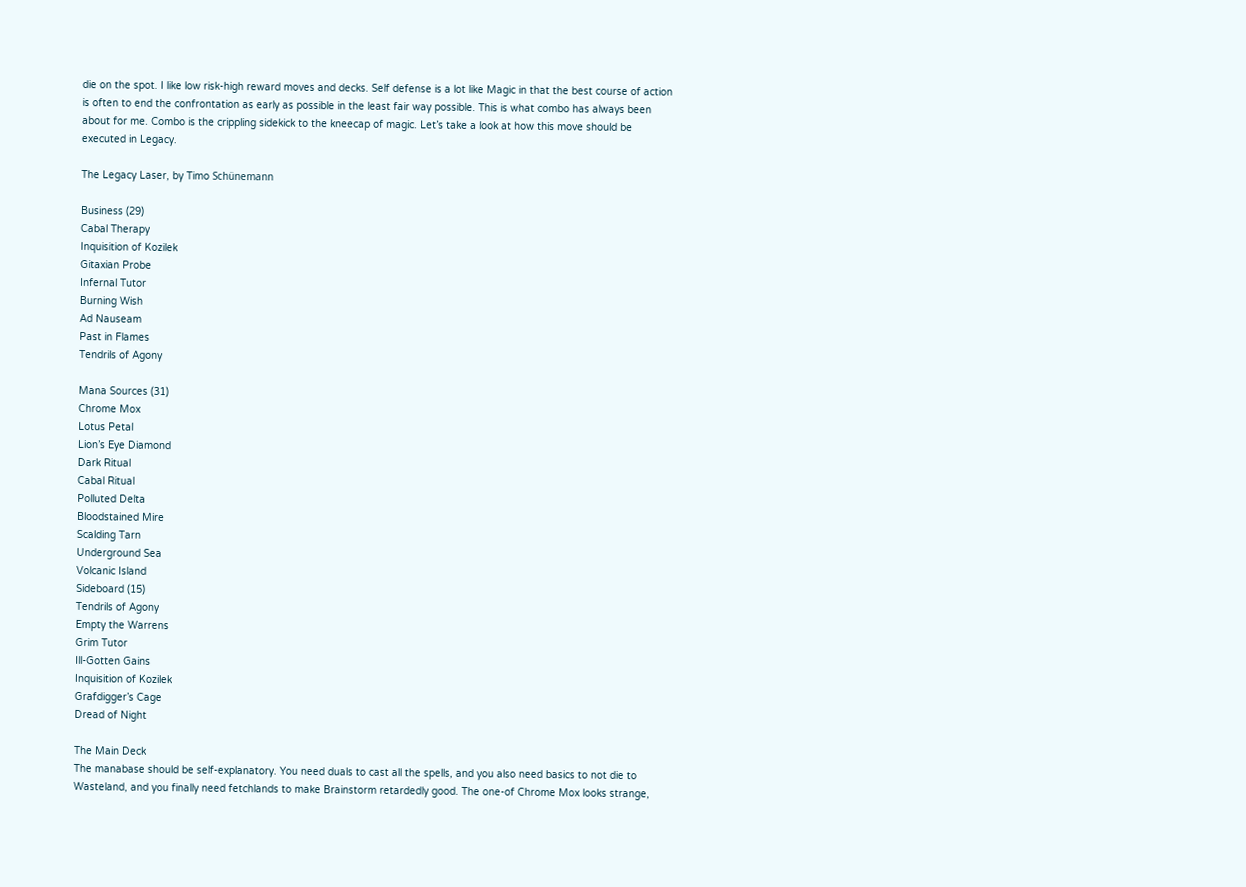die on the spot. I like low risk-high reward moves and decks. Self defense is a lot like Magic in that the best course of action is often to end the confrontation as early as possible in the least fair way possible. This is what combo has always been about for me. Combo is the crippling sidekick to the kneecap of magic. Let’s take a look at how this move should be executed in Legacy.

The Legacy Laser, by Timo Schünemann

Business (29)
Cabal Therapy
Inquisition of Kozilek
Gitaxian Probe
Infernal Tutor
Burning Wish
Ad Nauseam
Past in Flames
Tendrils of Agony

Mana Sources (31)
Chrome Mox
Lotus Petal
Lion’s Eye Diamond
Dark Ritual
Cabal Ritual
Polluted Delta
Bloodstained Mire
Scalding Tarn
Underground Sea
Volcanic Island
Sideboard (15)
Tendrils of Agony
Empty the Warrens
Grim Tutor
Ill-Gotten Gains
Inquisition of Kozilek
Grafdigger’s Cage
Dread of Night

The Main Deck
The manabase should be self-explanatory. You need duals to cast all the spells, and you also need basics to not die to Wasteland, and you finally need fetchlands to make Brainstorm retardedly good. The one-of Chrome Mox looks strange,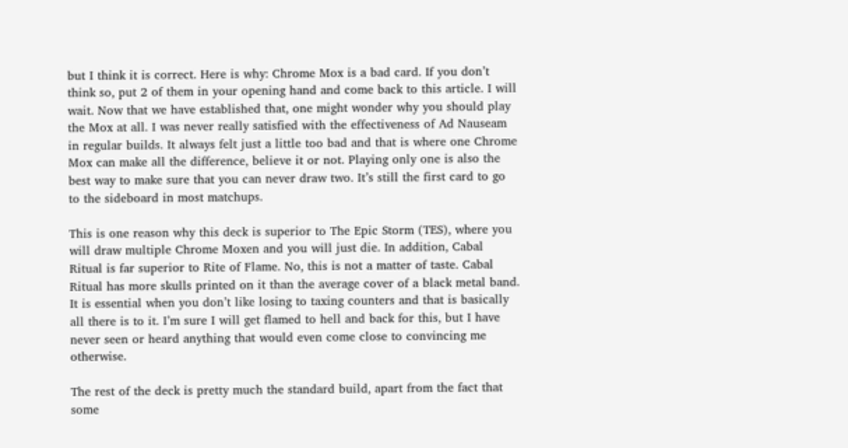but I think it is correct. Here is why: Chrome Mox is a bad card. If you don’t think so, put 2 of them in your opening hand and come back to this article. I will wait. Now that we have established that, one might wonder why you should play the Mox at all. I was never really satisfied with the effectiveness of Ad Nauseam in regular builds. It always felt just a little too bad and that is where one Chrome Mox can make all the difference, believe it or not. Playing only one is also the best way to make sure that you can never draw two. It’s still the first card to go to the sideboard in most matchups.

This is one reason why this deck is superior to The Epic Storm (TES), where you will draw multiple Chrome Moxen and you will just die. In addition, Cabal Ritual is far superior to Rite of Flame. No, this is not a matter of taste. Cabal Ritual has more skulls printed on it than the average cover of a black metal band. It is essential when you don’t like losing to taxing counters and that is basically all there is to it. I’m sure I will get flamed to hell and back for this, but I have never seen or heard anything that would even come close to convincing me otherwise.

The rest of the deck is pretty much the standard build, apart from the fact that some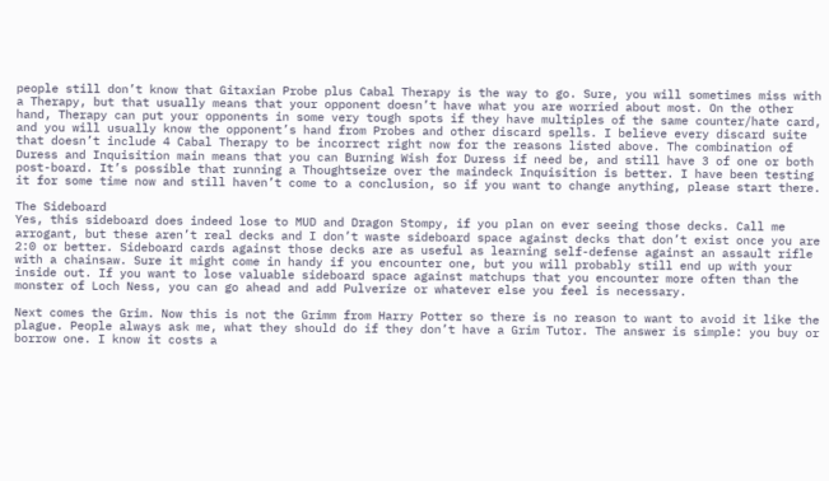people still don’t know that Gitaxian Probe plus Cabal Therapy is the way to go. Sure, you will sometimes miss with a Therapy, but that usually means that your opponent doesn’t have what you are worried about most. On the other hand, Therapy can put your opponents in some very tough spots if they have multiples of the same counter/hate card, and you will usually know the opponent’s hand from Probes and other discard spells. I believe every discard suite that doesn’t include 4 Cabal Therapy to be incorrect right now for the reasons listed above. The combination of Duress and Inquisition main means that you can Burning Wish for Duress if need be, and still have 3 of one or both post-board. It’s possible that running a Thoughtseize over the maindeck Inquisition is better. I have been testing it for some time now and still haven’t come to a conclusion, so if you want to change anything, please start there.

The Sideboard
Yes, this sideboard does indeed lose to MUD and Dragon Stompy, if you plan on ever seeing those decks. Call me arrogant, but these aren’t real decks and I don’t waste sideboard space against decks that don’t exist once you are 2:0 or better. Sideboard cards against those decks are as useful as learning self-defense against an assault rifle with a chainsaw. Sure it might come in handy if you encounter one, but you will probably still end up with your inside out. If you want to lose valuable sideboard space against matchups that you encounter more often than the monster of Loch Ness, you can go ahead and add Pulverize or whatever else you feel is necessary.

Next comes the Grim. Now this is not the Grimm from Harry Potter so there is no reason to want to avoid it like the plague. People always ask me, what they should do if they don’t have a Grim Tutor. The answer is simple: you buy or borrow one. I know it costs a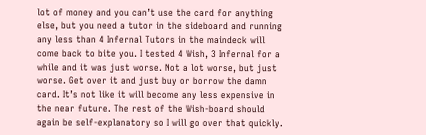lot of money and you can’t use the card for anything else, but you need a tutor in the sideboard and running any less than 4 Infernal Tutors in the maindeck will come back to bite you. I tested 4 Wish, 3 Infernal for a while and it was just worse. Not a lot worse, but just worse. Get over it and just buy or borrow the damn card. It’s not like it will become any less expensive in the near future. The rest of the Wish-board should again be self-explanatory so I will go over that quickly.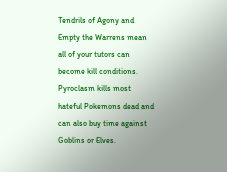Tendrils of Agony and Empty the Warrens mean all of your tutors can become kill conditions. Pyroclasm kills most hateful Pokemons dead and can also buy time against Goblins or Elves.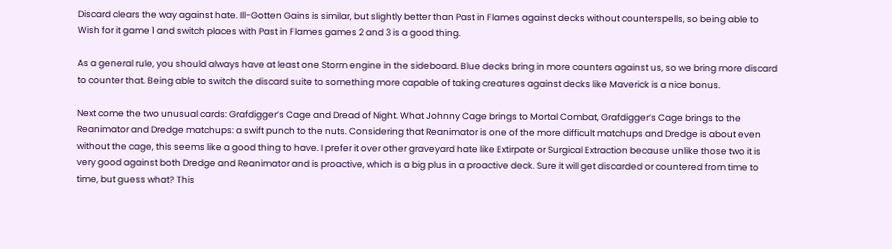Discard clears the way against hate. Ill-Gotten Gains is similar, but slightly better than Past in Flames against decks without counterspells, so being able to Wish for it game 1 and switch places with Past in Flames games 2 and 3 is a good thing.

As a general rule, you should always have at least one Storm engine in the sideboard. Blue decks bring in more counters against us, so we bring more discard to counter that. Being able to switch the discard suite to something more capable of taking creatures against decks like Maverick is a nice bonus.

Next come the two unusual cards: Grafdigger’s Cage and Dread of Night. What Johnny Cage brings to Mortal Combat, Grafdigger’s Cage brings to the Reanimator and Dredge matchups: a swift punch to the nuts. Considering that Reanimator is one of the more difficult matchups and Dredge is about even without the cage, this seems like a good thing to have. I prefer it over other graveyard hate like Extirpate or Surgical Extraction because unlike those two it is very good against both Dredge and Reanimator and is proactive, which is a big plus in a proactive deck. Sure it will get discarded or countered from time to time, but guess what? This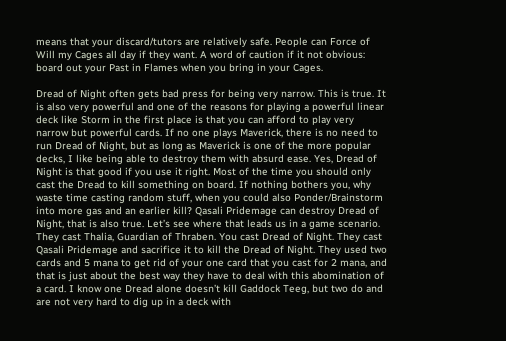means that your discard/tutors are relatively safe. People can Force of Will my Cages all day if they want. A word of caution if it not obvious: board out your Past in Flames when you bring in your Cages.

Dread of Night often gets bad press for being very narrow. This is true. It is also very powerful and one of the reasons for playing a powerful linear deck like Storm in the first place is that you can afford to play very narrow but powerful cards. If no one plays Maverick, there is no need to run Dread of Night, but as long as Maverick is one of the more popular decks, I like being able to destroy them with absurd ease. Yes, Dread of Night is that good if you use it right. Most of the time you should only cast the Dread to kill something on board. If nothing bothers you, why waste time casting random stuff, when you could also Ponder/Brainstorm into more gas and an earlier kill? Qasali Pridemage can destroy Dread of Night, that is also true. Let’s see where that leads us in a game scenario. They cast Thalia, Guardian of Thraben. You cast Dread of Night. They cast Qasali Pridemage and sacrifice it to kill the Dread of Night. They used two cards and 5 mana to get rid of your one card that you cast for 2 mana, and that is just about the best way they have to deal with this abomination of a card. I know one Dread alone doesn’t kill Gaddock Teeg, but two do and are not very hard to dig up in a deck with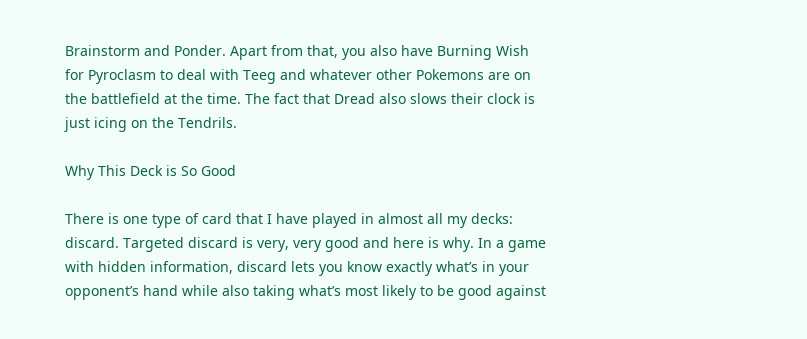Brainstorm and Ponder. Apart from that, you also have Burning Wish for Pyroclasm to deal with Teeg and whatever other Pokemons are on the battlefield at the time. The fact that Dread also slows their clock is just icing on the Tendrils.

Why This Deck is So Good

There is one type of card that I have played in almost all my decks: discard. Targeted discard is very, very good and here is why. In a game with hidden information, discard lets you know exactly what’s in your opponent’s hand while also taking what’s most likely to be good against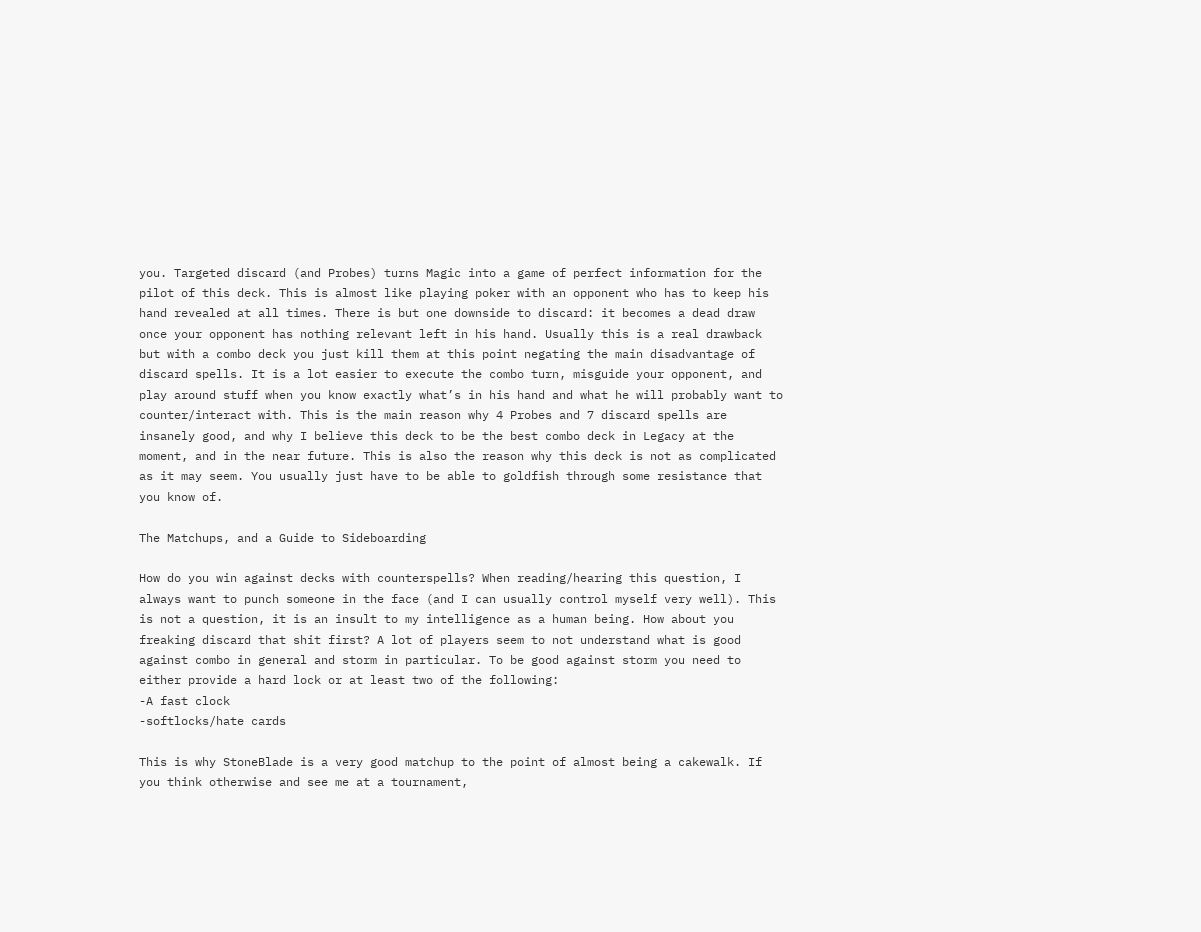you. Targeted discard (and Probes) turns Magic into a game of perfect information for the pilot of this deck. This is almost like playing poker with an opponent who has to keep his hand revealed at all times. There is but one downside to discard: it becomes a dead draw once your opponent has nothing relevant left in his hand. Usually this is a real drawback but with a combo deck you just kill them at this point negating the main disadvantage of discard spells. It is a lot easier to execute the combo turn, misguide your opponent, and play around stuff when you know exactly what’s in his hand and what he will probably want to counter/interact with. This is the main reason why 4 Probes and 7 discard spells are insanely good, and why I believe this deck to be the best combo deck in Legacy at the moment, and in the near future. This is also the reason why this deck is not as complicated as it may seem. You usually just have to be able to goldfish through some resistance that you know of.

The Matchups, and a Guide to Sideboarding

How do you win against decks with counterspells? When reading/hearing this question, I always want to punch someone in the face (and I can usually control myself very well). This is not a question, it is an insult to my intelligence as a human being. How about you freaking discard that shit first? A lot of players seem to not understand what is good against combo in general and storm in particular. To be good against storm you need to either provide a hard lock or at least two of the following:
-A fast clock
-softlocks/hate cards

This is why StoneBlade is a very good matchup to the point of almost being a cakewalk. If you think otherwise and see me at a tournament,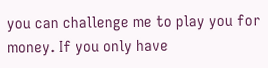you can challenge me to play you for money. If you only have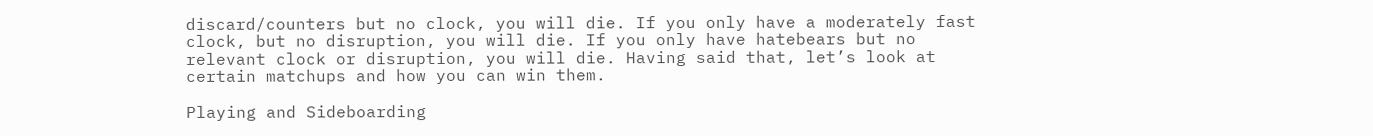discard/counters but no clock, you will die. If you only have a moderately fast clock, but no disruption, you will die. If you only have hatebears but no relevant clock or disruption, you will die. Having said that, let’s look at certain matchups and how you can win them.

Playing and Sideboarding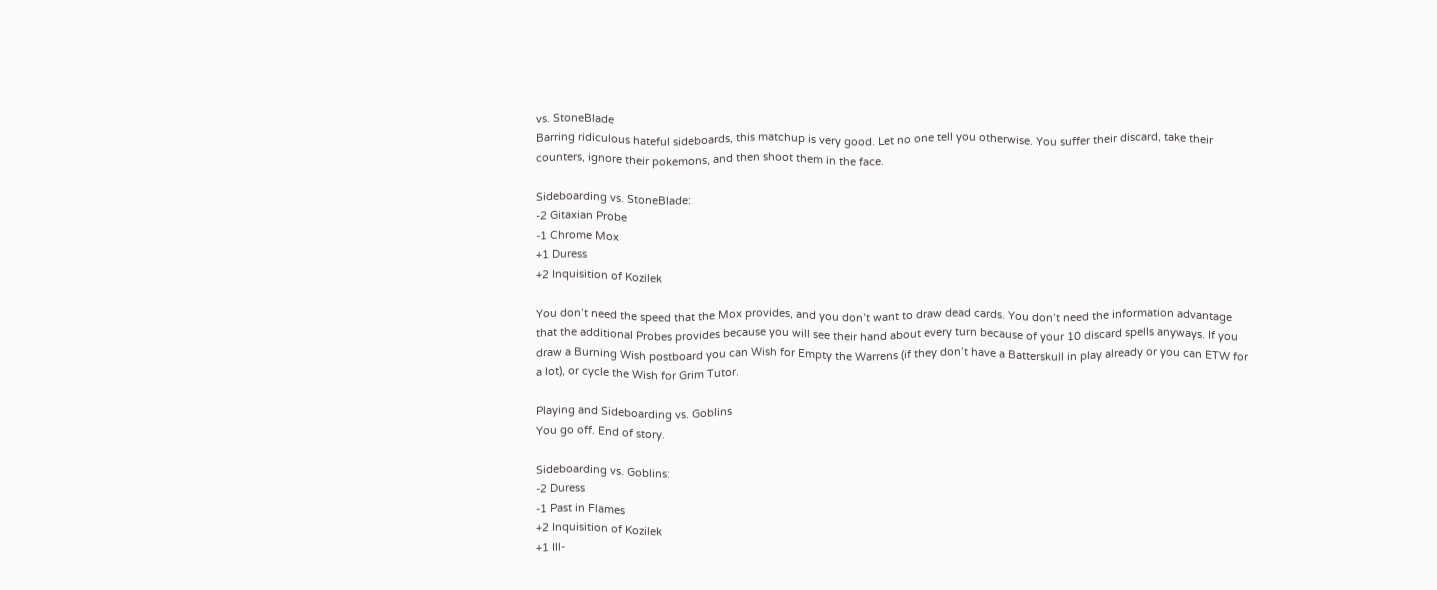vs. StoneBlade
Barring ridiculous hateful sideboards, this matchup is very good. Let no one tell you otherwise. You suffer their discard, take their counters, ignore their pokemons, and then shoot them in the face.

Sideboarding vs. StoneBlade:
-2 Gitaxian Probe
-1 Chrome Mox
+1 Duress
+2 Inquisition of Kozilek

You don’t need the speed that the Mox provides, and you don’t want to draw dead cards. You don’t need the information advantage that the additional Probes provides because you will see their hand about every turn because of your 10 discard spells anyways. If you draw a Burning Wish postboard you can Wish for Empty the Warrens (if they don’t have a Batterskull in play already or you can ETW for a lot), or cycle the Wish for Grim Tutor.

Playing and Sideboarding vs. Goblins
You go off. End of story.

Sideboarding vs. Goblins:
-2 Duress
-1 Past in Flames
+2 Inquisition of Kozilek
+1 Ill-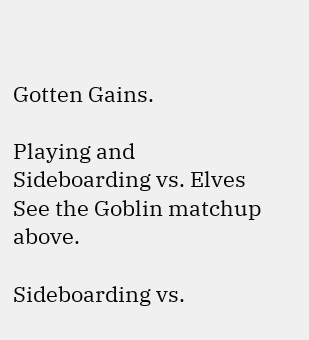Gotten Gains.

Playing and Sideboarding vs. Elves
See the Goblin matchup above.

Sideboarding vs.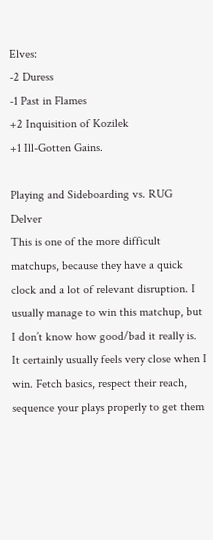Elves:
-2 Duress
-1 Past in Flames
+2 Inquisition of Kozilek
+1 Ill-Gotten Gains.

Playing and Sideboarding vs. RUG Delver
This is one of the more difficult matchups, because they have a quick clock and a lot of relevant disruption. I usually manage to win this matchup, but I don’t know how good/bad it really is. It certainly usually feels very close when I win. Fetch basics, respect their reach, sequence your plays properly to get them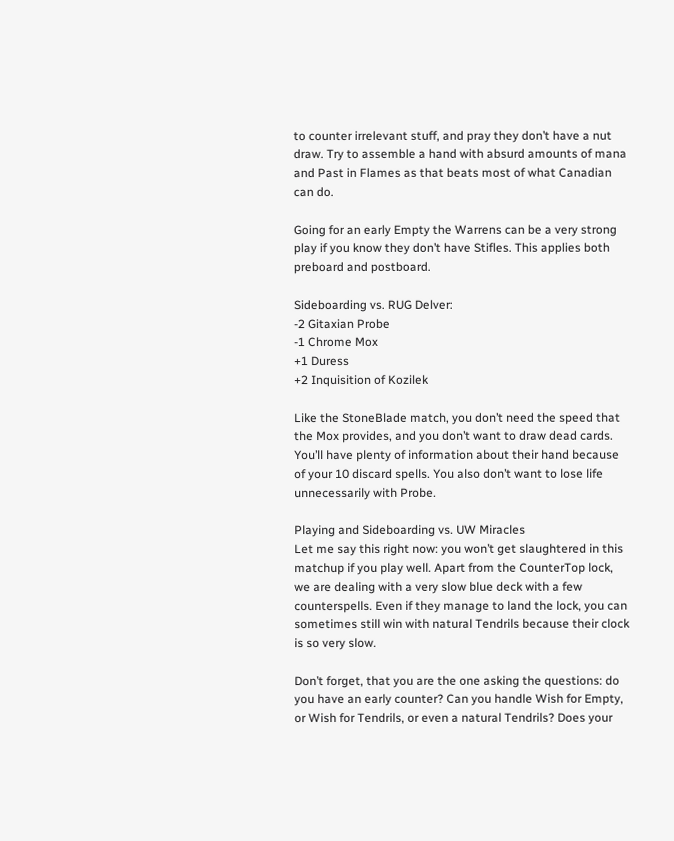to counter irrelevant stuff, and pray they don’t have a nut draw. Try to assemble a hand with absurd amounts of mana and Past in Flames as that beats most of what Canadian can do.

Going for an early Empty the Warrens can be a very strong play if you know they don’t have Stifles. This applies both preboard and postboard.

Sideboarding vs. RUG Delver:
-2 Gitaxian Probe
-1 Chrome Mox
+1 Duress
+2 Inquisition of Kozilek

Like the StoneBlade match, you don’t need the speed that the Mox provides, and you don’t want to draw dead cards. You’ll have plenty of information about their hand because of your 10 discard spells. You also don’t want to lose life unnecessarily with Probe.

Playing and Sideboarding vs. UW Miracles
Let me say this right now: you won’t get slaughtered in this matchup if you play well. Apart from the CounterTop lock, we are dealing with a very slow blue deck with a few counterspells. Even if they manage to land the lock, you can sometimes still win with natural Tendrils because their clock is so very slow.

Don’t forget, that you are the one asking the questions: do you have an early counter? Can you handle Wish for Empty, or Wish for Tendrils, or even a natural Tendrils? Does your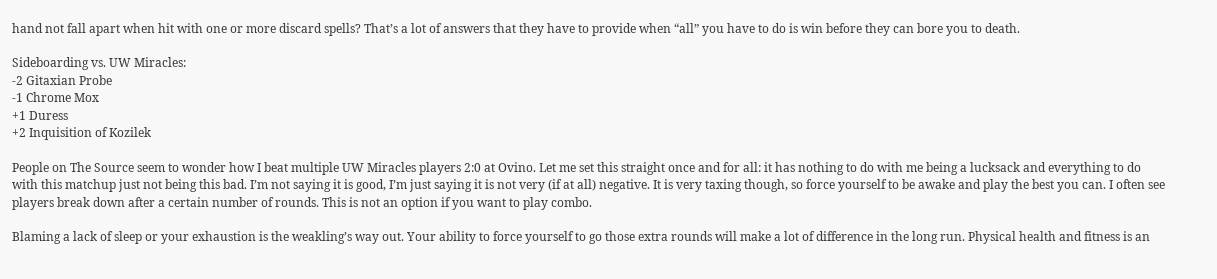hand not fall apart when hit with one or more discard spells? That’s a lot of answers that they have to provide when “all” you have to do is win before they can bore you to death.

Sideboarding vs. UW Miracles:
-2 Gitaxian Probe
-1 Chrome Mox
+1 Duress
+2 Inquisition of Kozilek

People on The Source seem to wonder how I beat multiple UW Miracles players 2:0 at Ovino. Let me set this straight once and for all: it has nothing to do with me being a lucksack and everything to do with this matchup just not being this bad. I’m not saying it is good, I’m just saying it is not very (if at all) negative. It is very taxing though, so force yourself to be awake and play the best you can. I often see players break down after a certain number of rounds. This is not an option if you want to play combo.

Blaming a lack of sleep or your exhaustion is the weakling’s way out. Your ability to force yourself to go those extra rounds will make a lot of difference in the long run. Physical health and fitness is an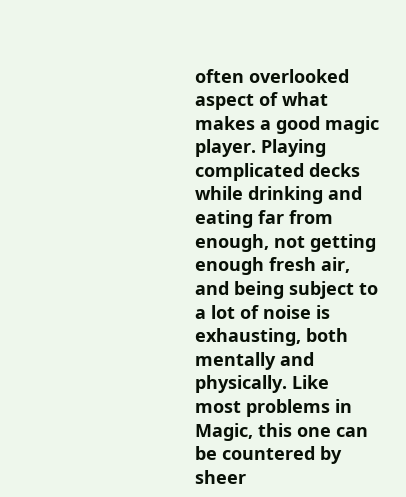often overlooked aspect of what makes a good magic player. Playing complicated decks while drinking and eating far from enough, not getting enough fresh air, and being subject to a lot of noise is exhausting, both mentally and physically. Like most problems in Magic, this one can be countered by sheer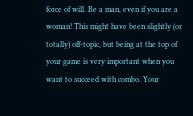force of will. Be a man, even if you are a woman! This might have been slightly (or totally) off-topic, but being at the top of your game is very important when you want to succeed with combo. Your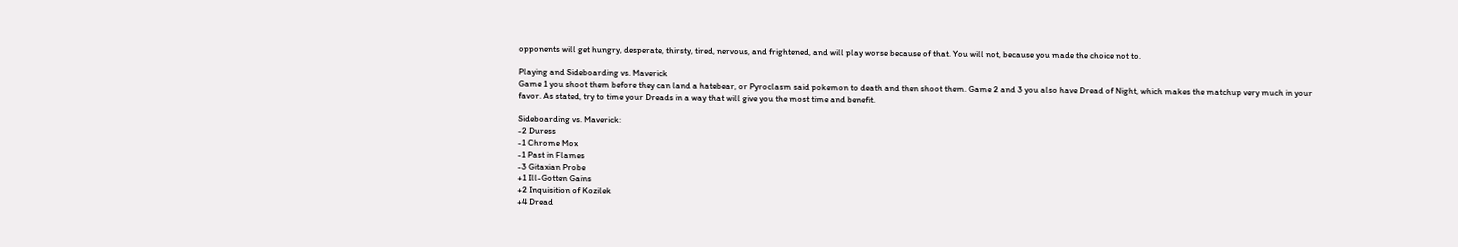opponents will get hungry, desperate, thirsty, tired, nervous, and frightened, and will play worse because of that. You will not, because you made the choice not to.

Playing and Sideboarding vs. Maverick
Game 1 you shoot them before they can land a hatebear, or Pyroclasm said pokemon to death and then shoot them. Game 2 and 3 you also have Dread of Night, which makes the matchup very much in your favor. As stated, try to time your Dreads in a way that will give you the most time and benefit.

Sideboarding vs. Maverick:
-2 Duress
-1 Chrome Mox
-1 Past in Flames
-3 Gitaxian Probe
+1 Ill-Gotten Gains
+2 Inquisition of Kozilek
+4 Dread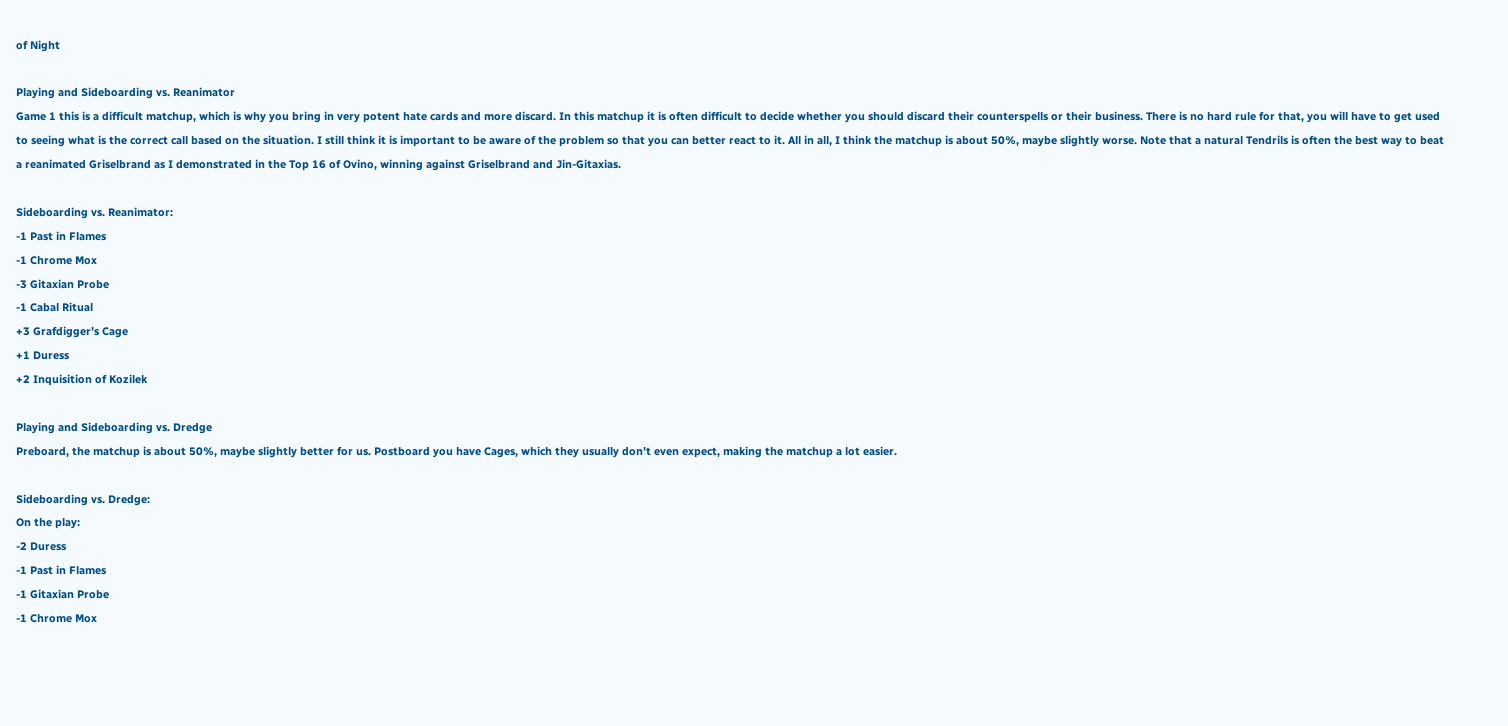of Night

Playing and Sideboarding vs. Reanimator
Game 1 this is a difficult matchup, which is why you bring in very potent hate cards and more discard. In this matchup it is often difficult to decide whether you should discard their counterspells or their business. There is no hard rule for that, you will have to get used to seeing what is the correct call based on the situation. I still think it is important to be aware of the problem so that you can better react to it. All in all, I think the matchup is about 50%, maybe slightly worse. Note that a natural Tendrils is often the best way to beat a reanimated Griselbrand as I demonstrated in the Top 16 of Ovino, winning against Griselbrand and Jin-Gitaxias.

Sideboarding vs. Reanimator:
-1 Past in Flames
-1 Chrome Mox
-3 Gitaxian Probe
-1 Cabal Ritual
+3 Grafdigger’s Cage
+1 Duress
+2 Inquisition of Kozilek

Playing and Sideboarding vs. Dredge
Preboard, the matchup is about 50%, maybe slightly better for us. Postboard you have Cages, which they usually don’t even expect, making the matchup a lot easier.

Sideboarding vs. Dredge:
On the play:
-2 Duress
-1 Past in Flames
-1 Gitaxian Probe
-1 Chrome Mox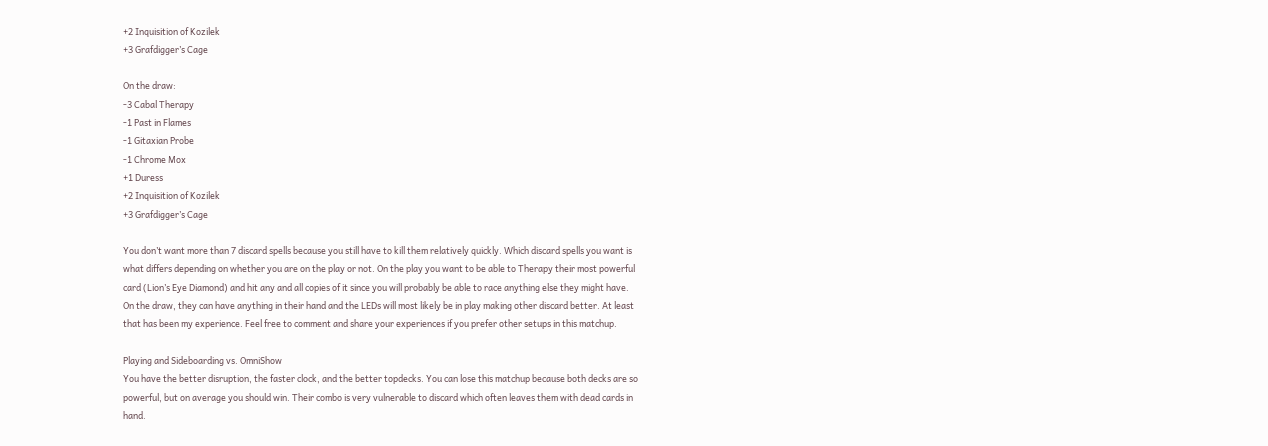+2 Inquisition of Kozilek
+3 Grafdigger’s Cage

On the draw:
-3 Cabal Therapy
-1 Past in Flames
-1 Gitaxian Probe
-1 Chrome Mox
+1 Duress
+2 Inquisition of Kozilek
+3 Grafdigger’s Cage

You don’t want more than 7 discard spells because you still have to kill them relatively quickly. Which discard spells you want is what differs depending on whether you are on the play or not. On the play you want to be able to Therapy their most powerful card (Lion’s Eye Diamond) and hit any and all copies of it since you will probably be able to race anything else they might have. On the draw, they can have anything in their hand and the LEDs will most likely be in play making other discard better. At least that has been my experience. Feel free to comment and share your experiences if you prefer other setups in this matchup.

Playing and Sideboarding vs. OmniShow
You have the better disruption, the faster clock, and the better topdecks. You can lose this matchup because both decks are so powerful, but on average you should win. Their combo is very vulnerable to discard which often leaves them with dead cards in hand.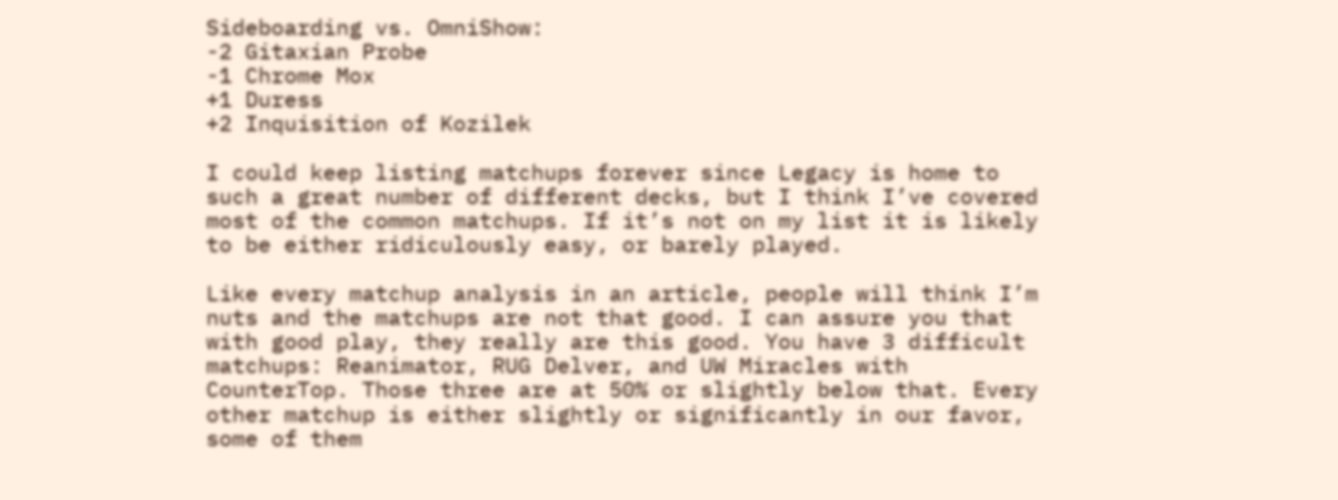Sideboarding vs. OmniShow:
-2 Gitaxian Probe
-1 Chrome Mox
+1 Duress
+2 Inquisition of Kozilek

I could keep listing matchups forever since Legacy is home to such a great number of different decks, but I think I’ve covered most of the common matchups. If it’s not on my list it is likely to be either ridiculously easy, or barely played.

Like every matchup analysis in an article, people will think I’m nuts and the matchups are not that good. I can assure you that with good play, they really are this good. You have 3 difficult matchups: Reanimator, RUG Delver, and UW Miracles with CounterTop. Those three are at 50% or slightly below that. Every other matchup is either slightly or significantly in our favor, some of them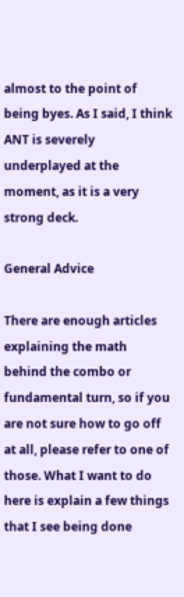almost to the point of being byes. As I said, I think ANT is severely underplayed at the moment, as it is a very strong deck.

General Advice

There are enough articles explaining the math behind the combo or fundamental turn, so if you are not sure how to go off at all, please refer to one of those. What I want to do here is explain a few things that I see being done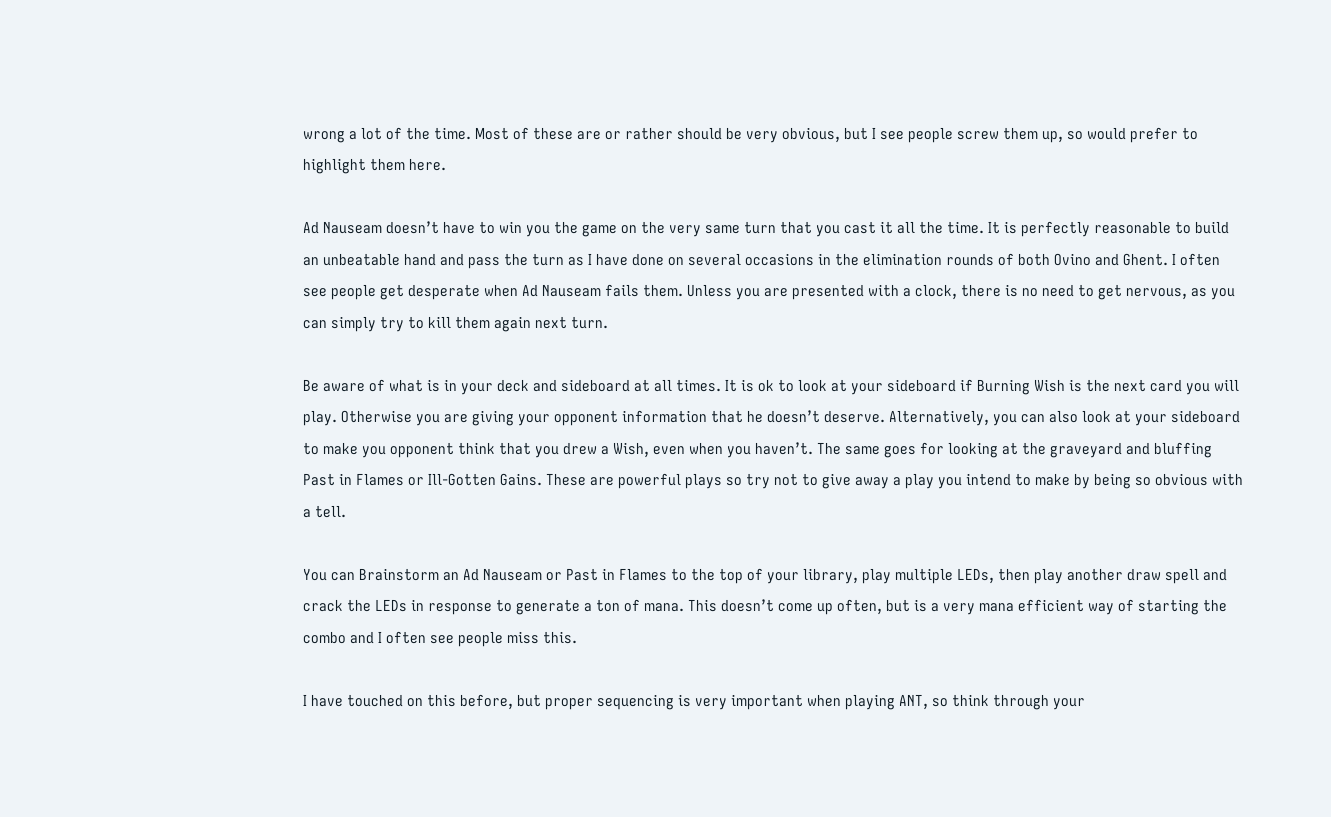wrong a lot of the time. Most of these are or rather should be very obvious, but I see people screw them up, so would prefer to highlight them here.

Ad Nauseam doesn’t have to win you the game on the very same turn that you cast it all the time. It is perfectly reasonable to build an unbeatable hand and pass the turn as I have done on several occasions in the elimination rounds of both Ovino and Ghent. I often see people get desperate when Ad Nauseam fails them. Unless you are presented with a clock, there is no need to get nervous, as you can simply try to kill them again next turn.

Be aware of what is in your deck and sideboard at all times. It is ok to look at your sideboard if Burning Wish is the next card you will play. Otherwise you are giving your opponent information that he doesn’t deserve. Alternatively, you can also look at your sideboard to make you opponent think that you drew a Wish, even when you haven’t. The same goes for looking at the graveyard and bluffing Past in Flames or Ill-Gotten Gains. These are powerful plays so try not to give away a play you intend to make by being so obvious with a tell.

You can Brainstorm an Ad Nauseam or Past in Flames to the top of your library, play multiple LEDs, then play another draw spell and crack the LEDs in response to generate a ton of mana. This doesn’t come up often, but is a very mana efficient way of starting the combo and I often see people miss this.

I have touched on this before, but proper sequencing is very important when playing ANT, so think through your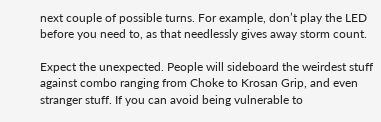next couple of possible turns. For example, don’t play the LED before you need to, as that needlessly gives away storm count.

Expect the unexpected. People will sideboard the weirdest stuff against combo ranging from Choke to Krosan Grip, and even stranger stuff. If you can avoid being vulnerable to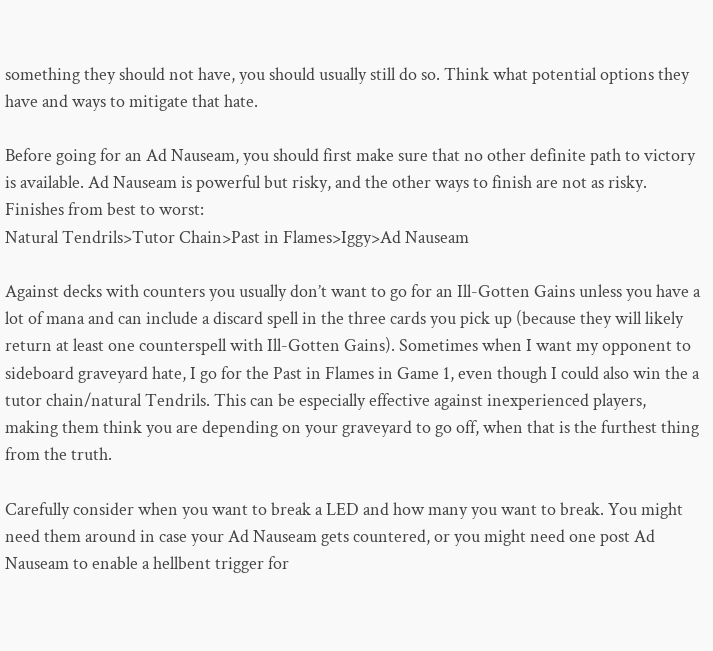something they should not have, you should usually still do so. Think what potential options they have and ways to mitigate that hate.

Before going for an Ad Nauseam, you should first make sure that no other definite path to victory is available. Ad Nauseam is powerful but risky, and the other ways to finish are not as risky. Finishes from best to worst:
Natural Tendrils>Tutor Chain>Past in Flames>Iggy>Ad Nauseam

Against decks with counters you usually don’t want to go for an Ill-Gotten Gains unless you have a lot of mana and can include a discard spell in the three cards you pick up (because they will likely return at least one counterspell with Ill-Gotten Gains). Sometimes when I want my opponent to sideboard graveyard hate, I go for the Past in Flames in Game 1, even though I could also win the a tutor chain/natural Tendrils. This can be especially effective against inexperienced players, making them think you are depending on your graveyard to go off, when that is the furthest thing from the truth.

Carefully consider when you want to break a LED and how many you want to break. You might need them around in case your Ad Nauseam gets countered, or you might need one post Ad Nauseam to enable a hellbent trigger for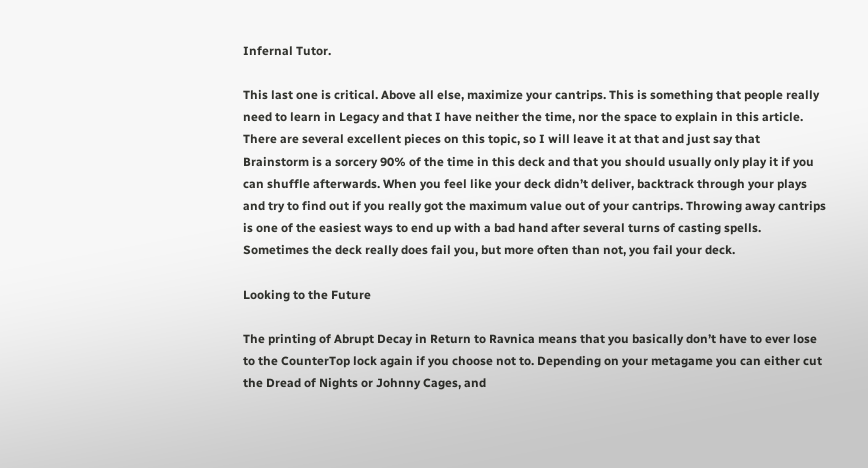Infernal Tutor.

This last one is critical. Above all else, maximize your cantrips. This is something that people really need to learn in Legacy and that I have neither the time, nor the space to explain in this article. There are several excellent pieces on this topic, so I will leave it at that and just say that Brainstorm is a sorcery 90% of the time in this deck and that you should usually only play it if you can shuffle afterwards. When you feel like your deck didn’t deliver, backtrack through your plays and try to find out if you really got the maximum value out of your cantrips. Throwing away cantrips is one of the easiest ways to end up with a bad hand after several turns of casting spells. Sometimes the deck really does fail you, but more often than not, you fail your deck.

Looking to the Future

The printing of Abrupt Decay in Return to Ravnica means that you basically don’t have to ever lose to the CounterTop lock again if you choose not to. Depending on your metagame you can either cut the Dread of Nights or Johnny Cages, and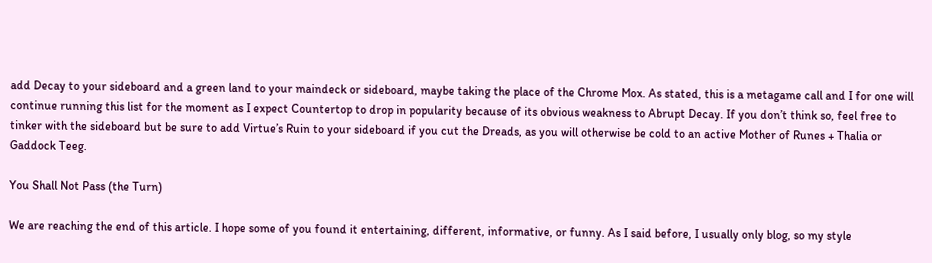add Decay to your sideboard and a green land to your maindeck or sideboard, maybe taking the place of the Chrome Mox. As stated, this is a metagame call and I for one will continue running this list for the moment as I expect Countertop to drop in popularity because of its obvious weakness to Abrupt Decay. If you don’t think so, feel free to tinker with the sideboard but be sure to add Virtue’s Ruin to your sideboard if you cut the Dreads, as you will otherwise be cold to an active Mother of Runes + Thalia or Gaddock Teeg.

You Shall Not Pass (the Turn)

We are reaching the end of this article. I hope some of you found it entertaining, different, informative, or funny. As I said before, I usually only blog, so my style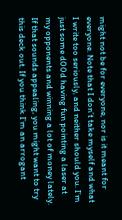might not be for everyone, nor is it meant for everyone. Note that I don’t take myself and what I write too seriously, and neither should you. I’m just some d00d having fun pointing a laser at my opponents and winning a lot of money lately. If that sounds appealing, you might want to try this deck out. If you think I’m an arrogant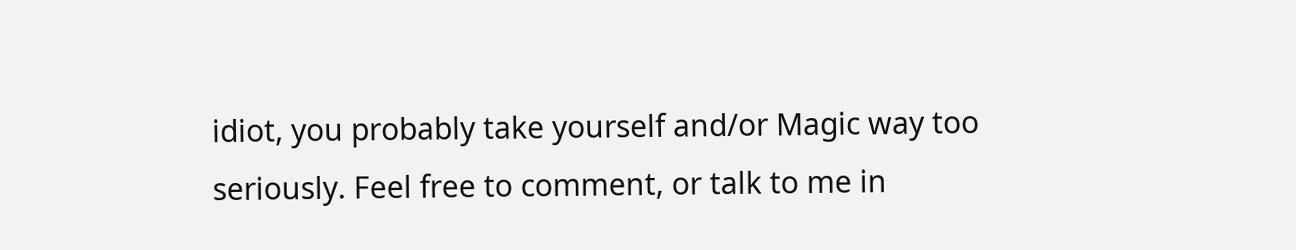idiot, you probably take yourself and/or Magic way too seriously. Feel free to comment, or talk to me in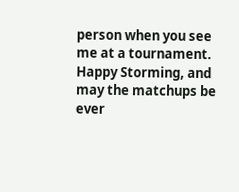person when you see me at a tournament. Happy Storming, and may the matchups be ever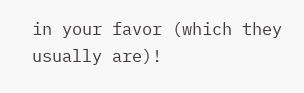in your favor (which they usually are)!